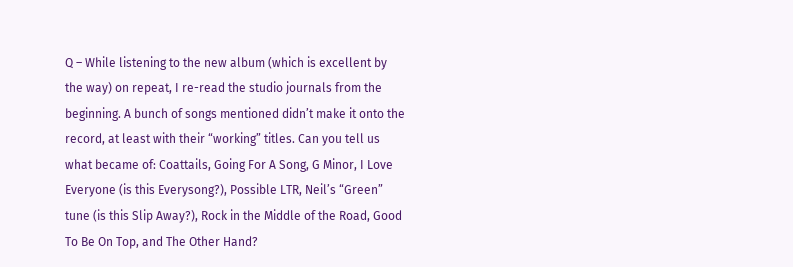Q – While listening to the new album (which is excellent by the way) on repeat, I re-read the studio journals from the beginning. A bunch of songs mentioned didn’t make it onto the record, at least with their “working” titles. Can you tell us what became of: Coattails, Going For A Song, G Minor, I Love Everyone (is this Everysong?), Possible LTR, Neil’s “Green” tune (is this Slip Away?), Rock in the Middle of the Road, Good To Be On Top, and The Other Hand?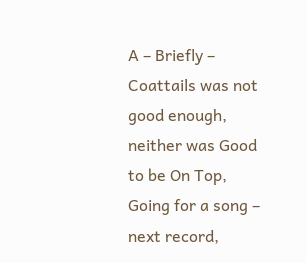A – Briefly – Coattails was not good enough, neither was Good to be On Top, Going for a song – next record,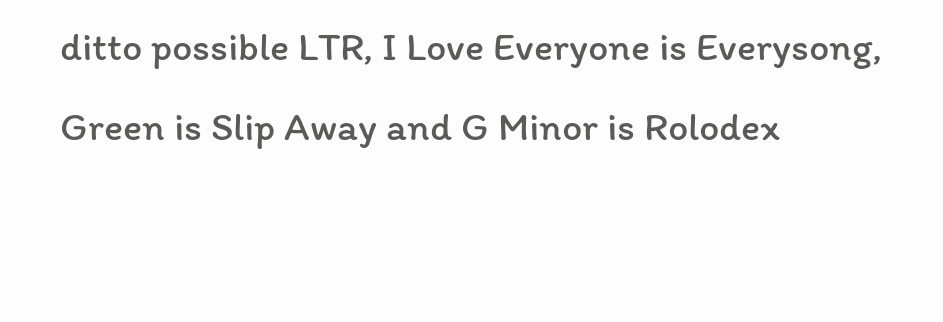ditto possible LTR, I Love Everyone is Everysong, Green is Slip Away and G Minor is Rolodex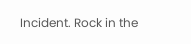Incident. Rock in the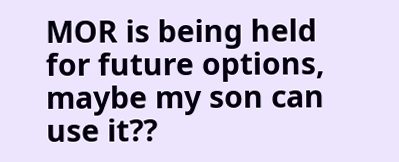MOR is being held for future options, maybe my son can use it??